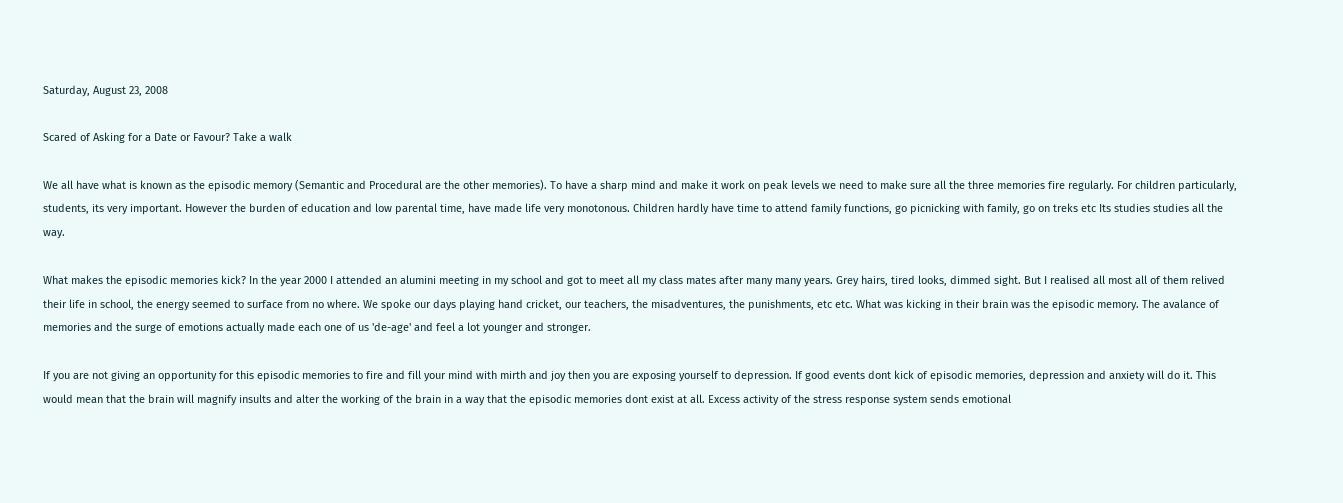Saturday, August 23, 2008

Scared of Asking for a Date or Favour? Take a walk

We all have what is known as the episodic memory (Semantic and Procedural are the other memories). To have a sharp mind and make it work on peak levels we need to make sure all the three memories fire regularly. For children particularly, students, its very important. However the burden of education and low parental time, have made life very monotonous. Children hardly have time to attend family functions, go picnicking with family, go on treks etc Its studies studies all the way.

What makes the episodic memories kick? In the year 2000 I attended an alumini meeting in my school and got to meet all my class mates after many many years. Grey hairs, tired looks, dimmed sight. But I realised all most all of them relived their life in school, the energy seemed to surface from no where. We spoke our days playing hand cricket, our teachers, the misadventures, the punishments, etc etc. What was kicking in their brain was the episodic memory. The avalance of memories and the surge of emotions actually made each one of us 'de-age' and feel a lot younger and stronger.

If you are not giving an opportunity for this episodic memories to fire and fill your mind with mirth and joy then you are exposing yourself to depression. If good events dont kick of episodic memories, depression and anxiety will do it. This would mean that the brain will magnify insults and alter the working of the brain in a way that the episodic memories dont exist at all. Excess activity of the stress response system sends emotional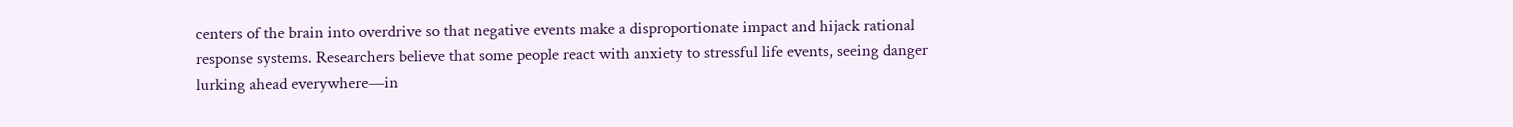centers of the brain into overdrive so that negative events make a disproportionate impact and hijack rational response systems. Researchers believe that some people react with anxiety to stressful life events, seeing danger lurking ahead everywhere—in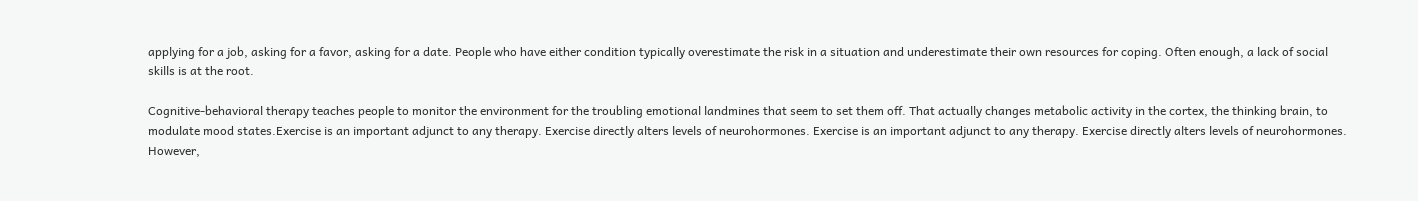applying for a job, asking for a favor, asking for a date. People who have either condition typically overestimate the risk in a situation and underestimate their own resources for coping. Often enough, a lack of social skills is at the root.

Cognitive-behavioral therapy teaches people to monitor the environment for the troubling emotional landmines that seem to set them off. That actually changes metabolic activity in the cortex, the thinking brain, to modulate mood states.Exercise is an important adjunct to any therapy. Exercise directly alters levels of neurohormones. Exercise is an important adjunct to any therapy. Exercise directly alters levels of neurohormones.
However,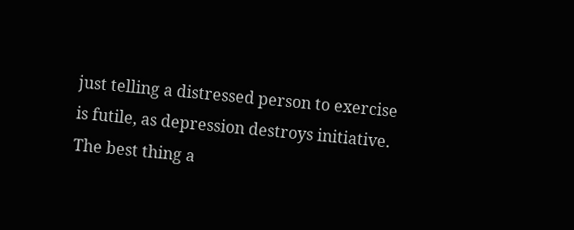just telling a distressed person to exercise is futile, as depression destroys initiative. The best thing a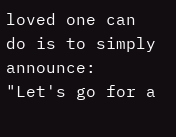loved one can do is to simply announce: "Let's go for a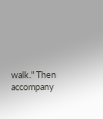walk." Then accompany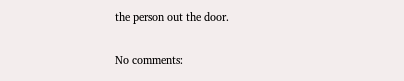the person out the door.

No comments: